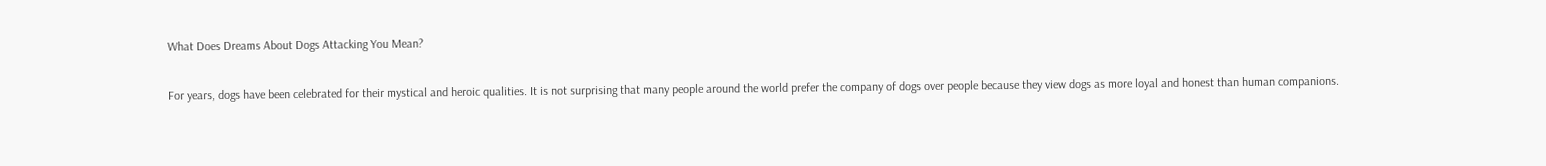What Does Dreams About Dogs Attacking You Mean?

For years, dogs have been celebrated for their mystical and heroic qualities. It is not surprising that many people around the world prefer the company of dogs over people because they view dogs as more loyal and honest than human companions.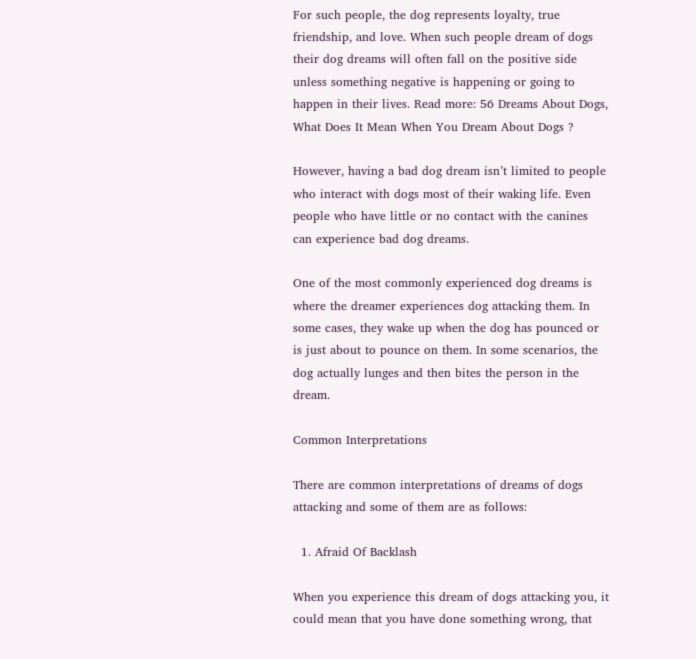For such people, the dog represents loyalty, true friendship, and love. When such people dream of dogs their dog dreams will often fall on the positive side unless something negative is happening or going to happen in their lives. Read more: 56 Dreams About Dogs, What Does It Mean When You Dream About Dogs ?

However, having a bad dog dream isn’t limited to people who interact with dogs most of their waking life. Even people who have little or no contact with the canines can experience bad dog dreams.

One of the most commonly experienced dog dreams is where the dreamer experiences dog attacking them. In some cases, they wake up when the dog has pounced or is just about to pounce on them. In some scenarios, the dog actually lunges and then bites the person in the dream.

Common Interpretations

There are common interpretations of dreams of dogs attacking and some of them are as follows:

  1. Afraid Of Backlash

When you experience this dream of dogs attacking you, it could mean that you have done something wrong, that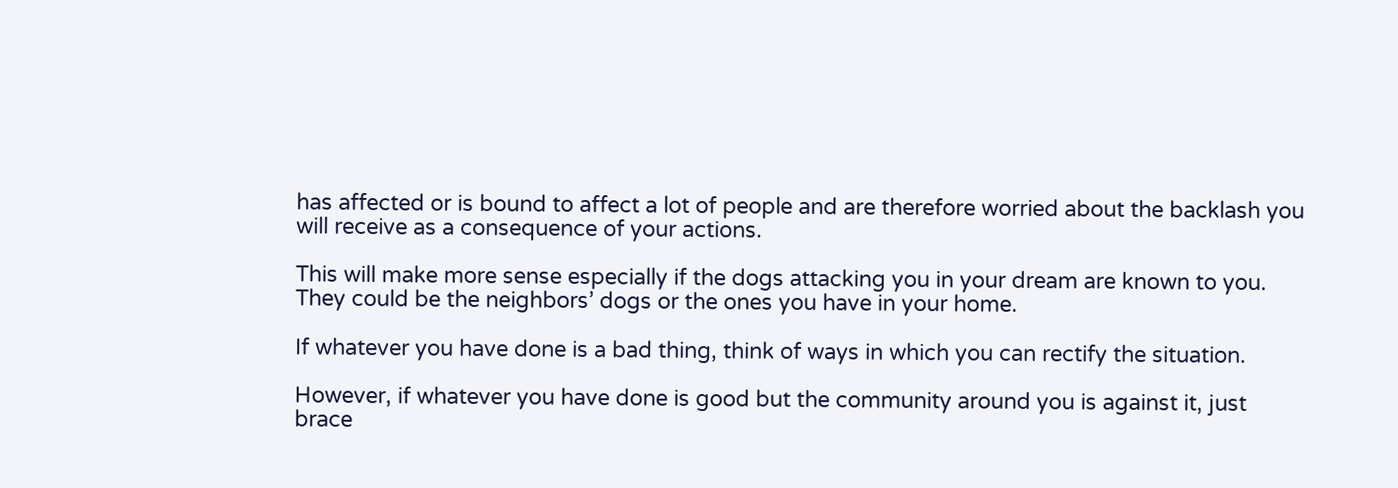has affected or is bound to affect a lot of people and are therefore worried about the backlash you will receive as a consequence of your actions.

This will make more sense especially if the dogs attacking you in your dream are known to you. They could be the neighbors’ dogs or the ones you have in your home.

If whatever you have done is a bad thing, think of ways in which you can rectify the situation.

However, if whatever you have done is good but the community around you is against it, just brace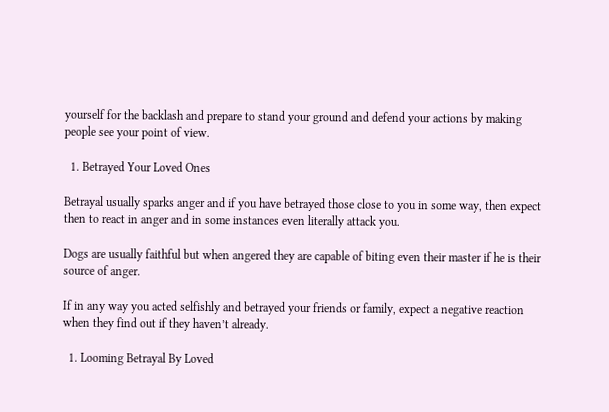yourself for the backlash and prepare to stand your ground and defend your actions by making people see your point of view.

  1. Betrayed Your Loved Ones

Betrayal usually sparks anger and if you have betrayed those close to you in some way, then expect then to react in anger and in some instances even literally attack you.

Dogs are usually faithful but when angered they are capable of biting even their master if he is their source of anger.

If in any way you acted selfishly and betrayed your friends or family, expect a negative reaction when they find out if they haven’t already.

  1. Looming Betrayal By Loved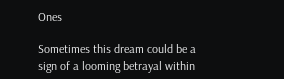Ones

Sometimes this dream could be a sign of a looming betrayal within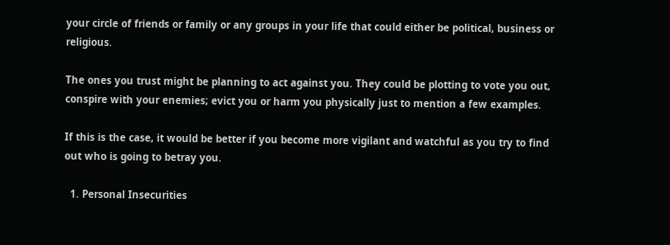your circle of friends or family or any groups in your life that could either be political, business or religious.

The ones you trust might be planning to act against you. They could be plotting to vote you out, conspire with your enemies; evict you or harm you physically just to mention a few examples.

If this is the case, it would be better if you become more vigilant and watchful as you try to find out who is going to betray you.

  1. Personal Insecurities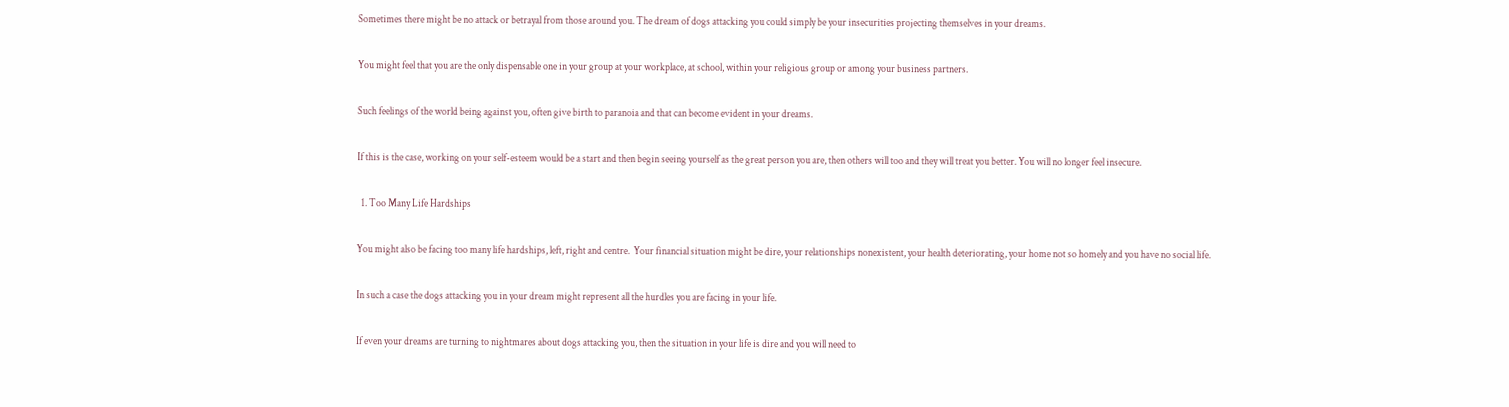Sometimes there might be no attack or betrayal from those around you. The dream of dogs attacking you could simply be your insecurities projecting themselves in your dreams.

You might feel that you are the only dispensable one in your group at your workplace, at school, within your religious group or among your business partners.

Such feelings of the world being against you, often give birth to paranoia and that can become evident in your dreams.

If this is the case, working on your self-esteem would be a start and then begin seeing yourself as the great person you are, then others will too and they will treat you better. You will no longer feel insecure.

  1. Too Many Life Hardships

You might also be facing too many life hardships, left, right and centre.  Your financial situation might be dire, your relationships nonexistent, your health deteriorating, your home not so homely and you have no social life.

In such a case the dogs attacking you in your dream might represent all the hurdles you are facing in your life.

If even your dreams are turning to nightmares about dogs attacking you, then the situation in your life is dire and you will need to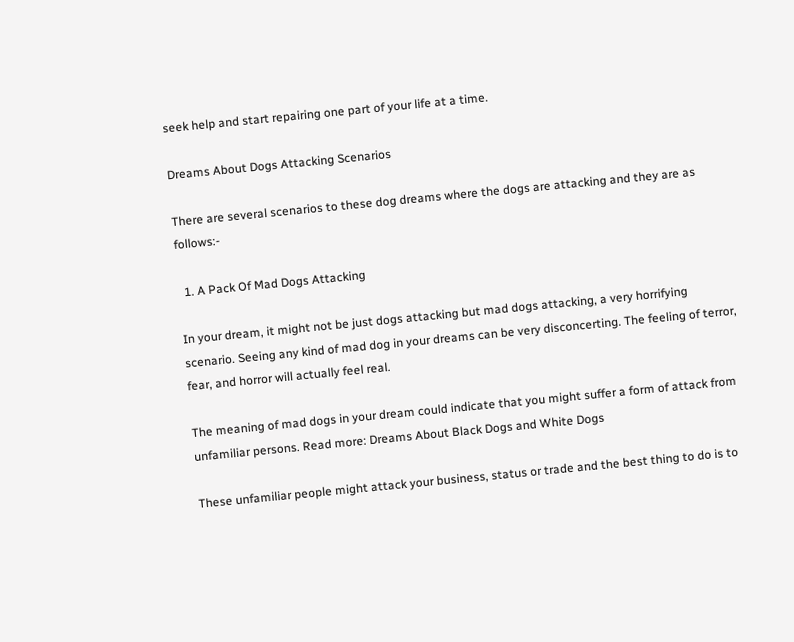seek help and start repairing one part of your life at a time.

Dreams About Dogs Attacking Scenarios

There are several scenarios to these dog dreams where the dogs are attacking and they are as follows:-

  1. A Pack Of Mad Dogs Attacking

In your dream, it might not be just dogs attacking but mad dogs attacking, a very horrifying scenario. Seeing any kind of mad dog in your dreams can be very disconcerting. The feeling of terror, fear, and horror will actually feel real.

The meaning of mad dogs in your dream could indicate that you might suffer a form of attack from unfamiliar persons. Read more: Dreams About Black Dogs and White Dogs

These unfamiliar people might attack your business, status or trade and the best thing to do is to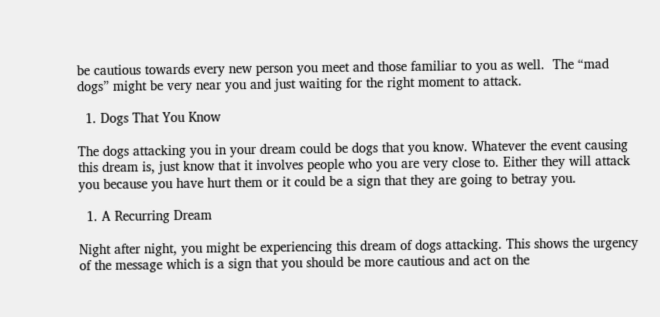be cautious towards every new person you meet and those familiar to you as well.  The “mad dogs” might be very near you and just waiting for the right moment to attack.

  1. Dogs That You Know

The dogs attacking you in your dream could be dogs that you know. Whatever the event causing this dream is, just know that it involves people who you are very close to. Either they will attack you because you have hurt them or it could be a sign that they are going to betray you.

  1. A Recurring Dream

Night after night, you might be experiencing this dream of dogs attacking. This shows the urgency of the message which is a sign that you should be more cautious and act on the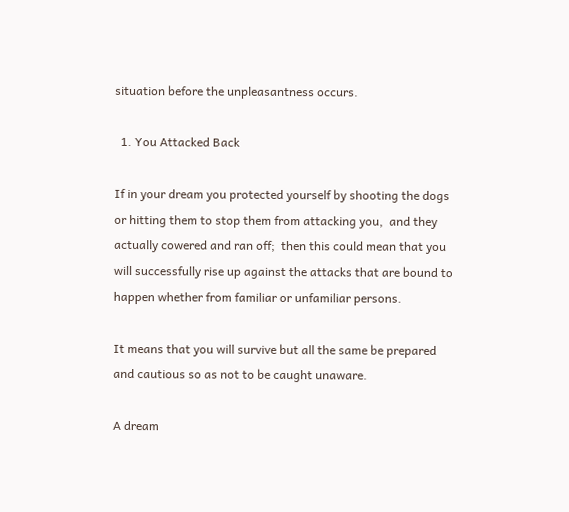situation before the unpleasantness occurs.

  1. You Attacked Back

If in your dream you protected yourself by shooting the dogs or hitting them to stop them from attacking you,  and they actually cowered and ran off;  then this could mean that you will successfully rise up against the attacks that are bound to happen whether from familiar or unfamiliar persons.

It means that you will survive but all the same be prepared and cautious so as not to be caught unaware.

A dream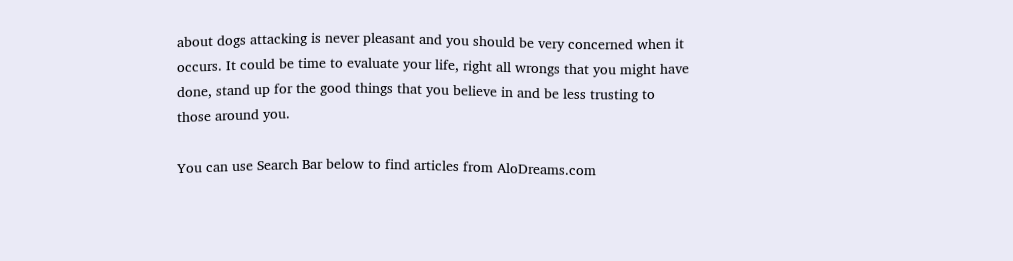about dogs attacking is never pleasant and you should be very concerned when it occurs. It could be time to evaluate your life, right all wrongs that you might have done, stand up for the good things that you believe in and be less trusting to those around you.

You can use Search Bar below to find articles from AloDreams.com